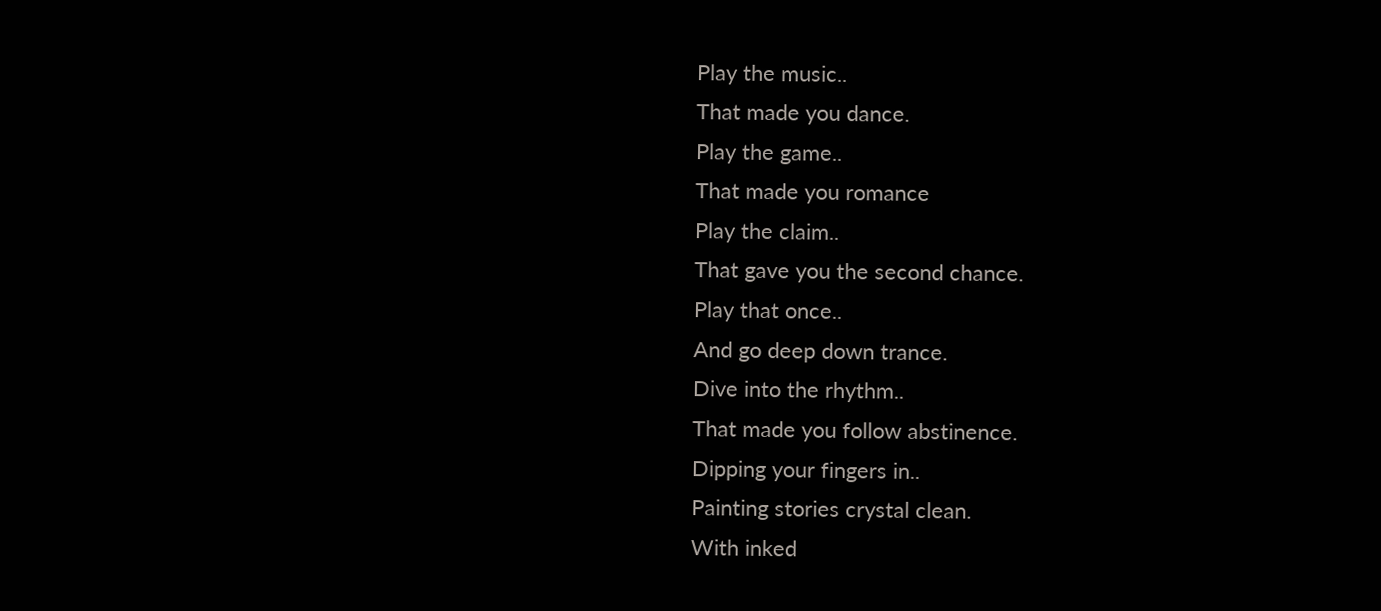Play the music..
That made you dance.
Play the game..
That made you romance
Play the claim..
That gave you the second chance.
Play that once..
And go deep down trance.
Dive into the rhythm..
That made you follow abstinence.
Dipping your fingers in..
Painting stories crystal clean.
With inked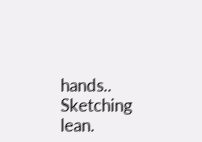hands..
Sketching lean.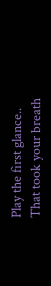Play the first glance..
That took your breath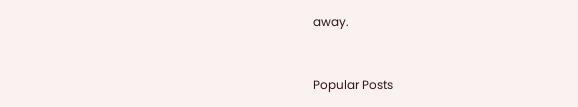away.


Popular Posts